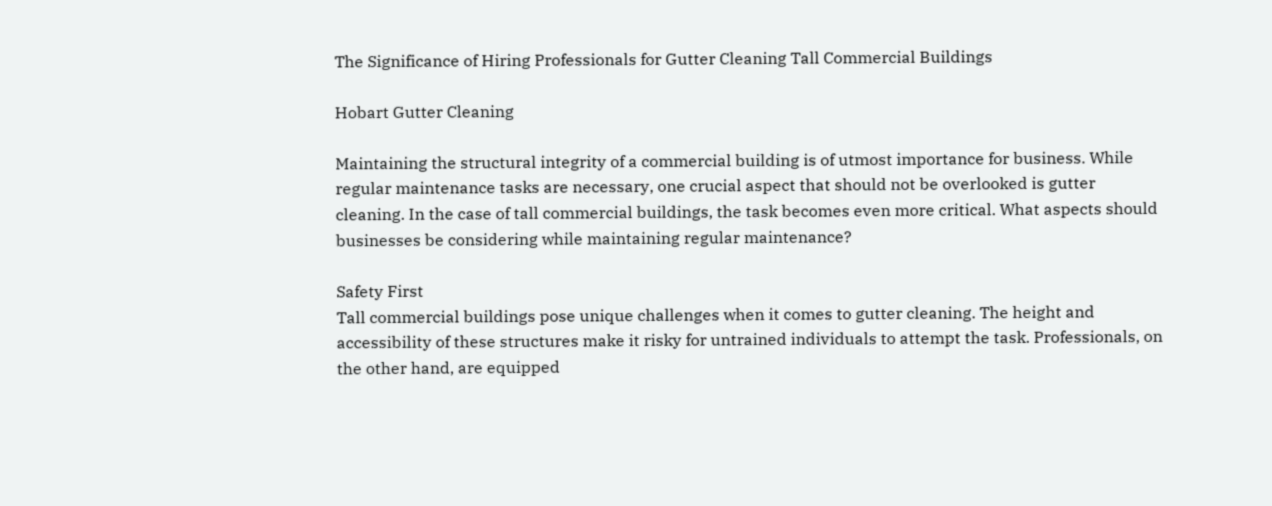The Significance of Hiring Professionals for Gutter Cleaning Tall Commercial Buildings

Hobart Gutter Cleaning

Maintaining the structural integrity of a commercial building is of utmost importance for business. While regular maintenance tasks are necessary, one crucial aspect that should not be overlooked is gutter cleaning. In the case of tall commercial buildings, the task becomes even more critical. What aspects should businesses be considering while maintaining regular maintenance?

Safety First
Tall commercial buildings pose unique challenges when it comes to gutter cleaning. The height and accessibility of these structures make it risky for untrained individuals to attempt the task. Professionals, on the other hand, are equipped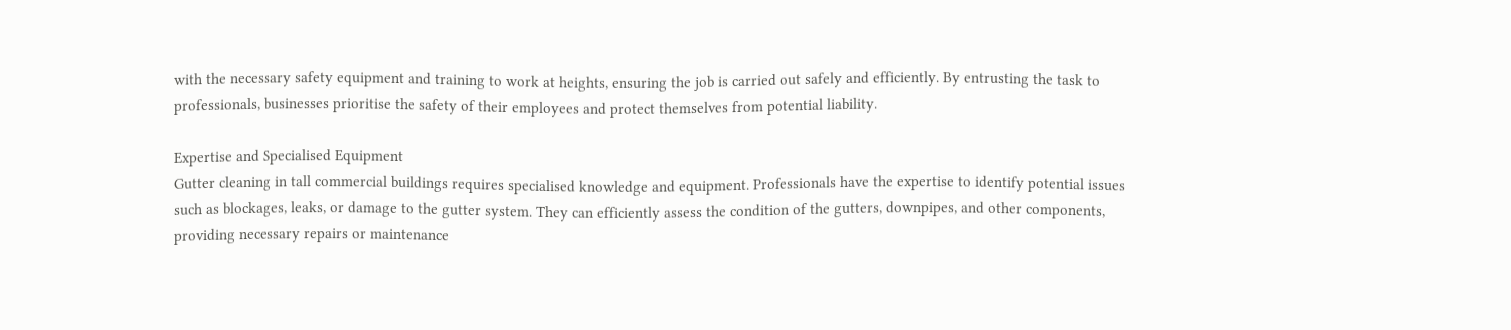with the necessary safety equipment and training to work at heights, ensuring the job is carried out safely and efficiently. By entrusting the task to professionals, businesses prioritise the safety of their employees and protect themselves from potential liability.

Expertise and Specialised Equipment
Gutter cleaning in tall commercial buildings requires specialised knowledge and equipment. Professionals have the expertise to identify potential issues such as blockages, leaks, or damage to the gutter system. They can efficiently assess the condition of the gutters, downpipes, and other components, providing necessary repairs or maintenance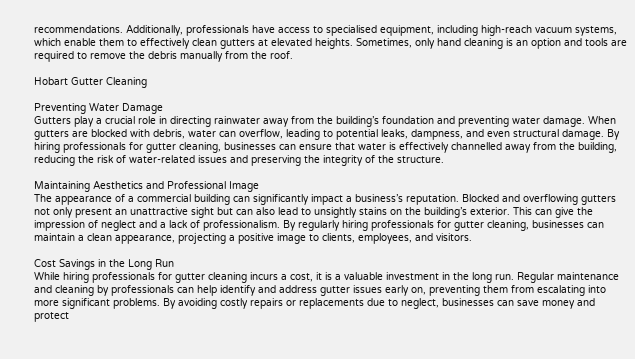recommendations. Additionally, professionals have access to specialised equipment, including high-reach vacuum systems, which enable them to effectively clean gutters at elevated heights. Sometimes, only hand cleaning is an option and tools are required to remove the debris manually from the roof.

Hobart Gutter Cleaning

Preventing Water Damage
Gutters play a crucial role in directing rainwater away from the building’s foundation and preventing water damage. When gutters are blocked with debris, water can overflow, leading to potential leaks, dampness, and even structural damage. By hiring professionals for gutter cleaning, businesses can ensure that water is effectively channelled away from the building, reducing the risk of water-related issues and preserving the integrity of the structure.

Maintaining Aesthetics and Professional Image
The appearance of a commercial building can significantly impact a business’s reputation. Blocked and overflowing gutters not only present an unattractive sight but can also lead to unsightly stains on the building’s exterior. This can give the impression of neglect and a lack of professionalism. By regularly hiring professionals for gutter cleaning, businesses can maintain a clean appearance, projecting a positive image to clients, employees, and visitors.

Cost Savings in the Long Run
While hiring professionals for gutter cleaning incurs a cost, it is a valuable investment in the long run. Regular maintenance and cleaning by professionals can help identify and address gutter issues early on, preventing them from escalating into more significant problems. By avoiding costly repairs or replacements due to neglect, businesses can save money and protect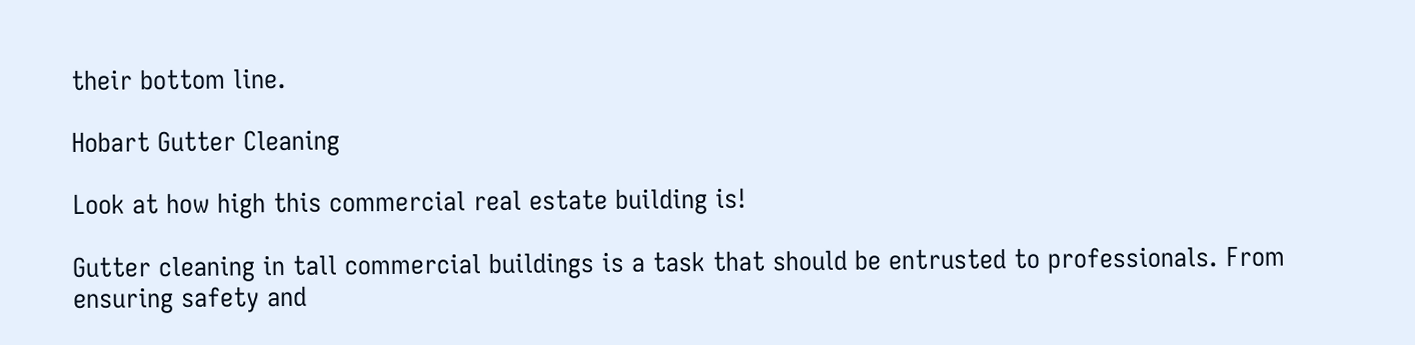their bottom line.

Hobart Gutter Cleaning

Look at how high this commercial real estate building is!

Gutter cleaning in tall commercial buildings is a task that should be entrusted to professionals. From ensuring safety and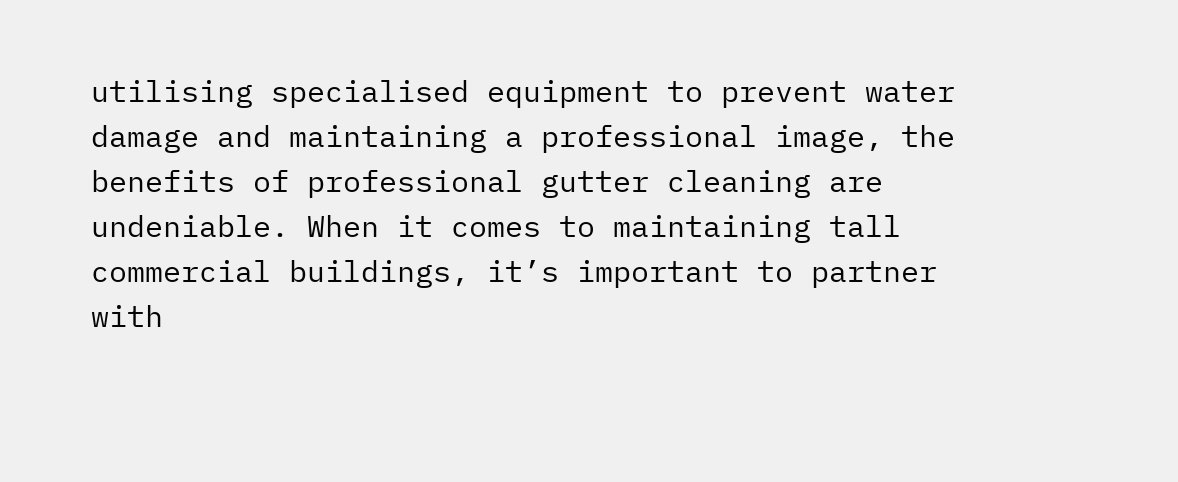utilising specialised equipment to prevent water damage and maintaining a professional image, the benefits of professional gutter cleaning are undeniable. When it comes to maintaining tall commercial buildings, it’s important to partner with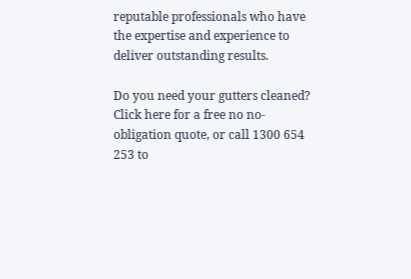reputable professionals who have the expertise and experience to deliver outstanding results.

Do you need your gutters cleaned? Click here for a free no no-obligation quote, or call 1300 654 253 to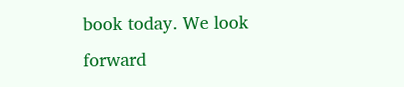book today. We look forward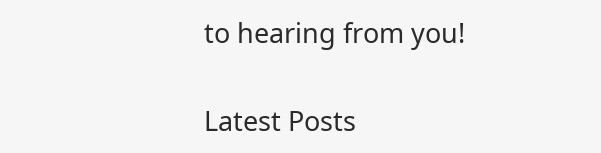to hearing from you!

Latest Posts